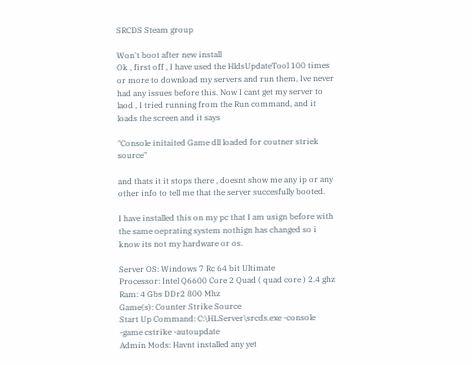SRCDS Steam group

Won't boot after new install
Ok , first off , I have used the HldsUpdateTool 100 times or more to download my servers and run them, Ive never had any issues before this. Now I cant get my server to laod , I tried running from the Run command, and it loads the screen and it says

"Console initaited Game dll loaded for coutner striek source"

and thats it it stops there , doesnt show me any ip or any other info to tell me that the server succesfully booted.

I have installed this on my pc that I am usign before with the same oeprating system nothign has changed so i know its not my hardware or os.

Server OS: Windows 7 Rc 64 bit Ultimate
Processor: Intel Q6600 Core 2 Quad ( quad core ) 2.4 ghz
Ram: 4 Gbs DDr2 800 Mhz
Game(s): Counter Strike Source
Start Up Command: C:\HLServer\srcds.exe -console -game cstrike -autoupdate
Admin Mods: Havnt installed any yet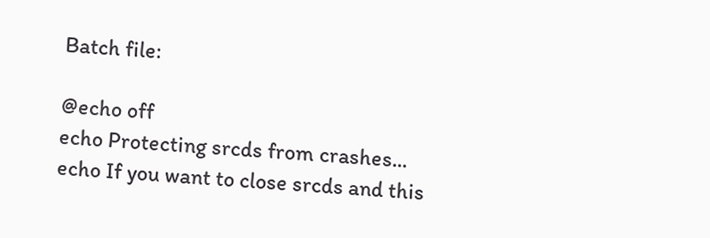Batch file:

@echo off
echo Protecting srcds from crashes...
echo If you want to close srcds and this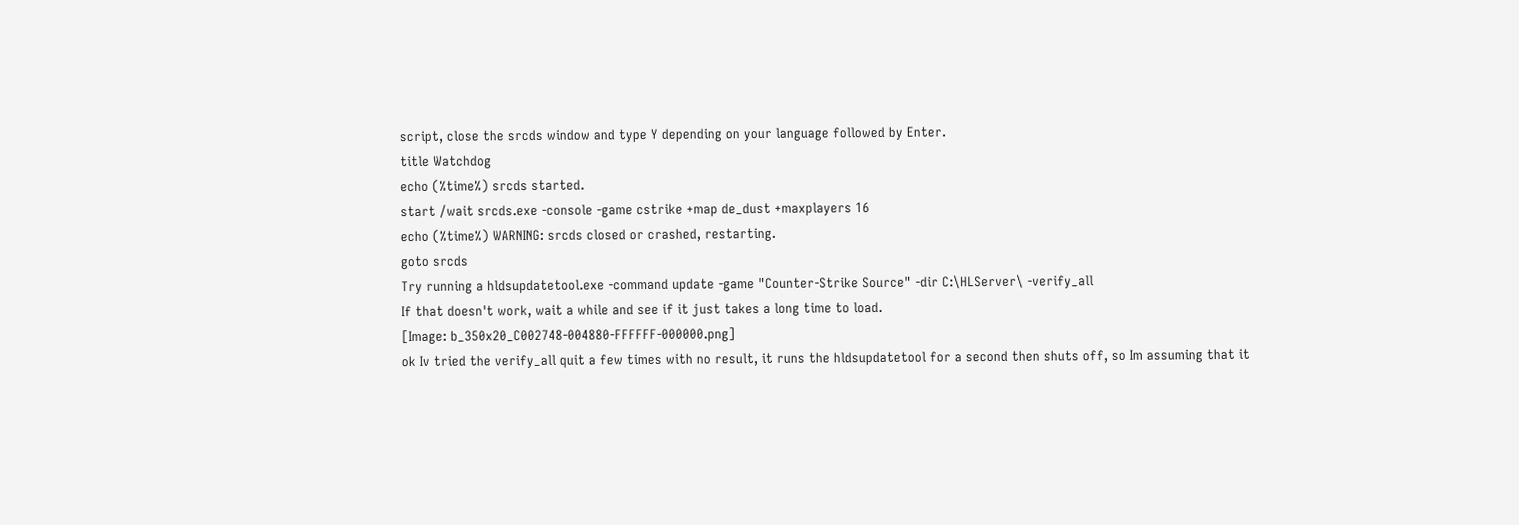script, close the srcds window and type Y depending on your language followed by Enter.
title Watchdog
echo (%time%) srcds started.
start /wait srcds.exe -console -game cstrike +map de_dust +maxplayers 16
echo (%time%) WARNING: srcds closed or crashed, restarting.
goto srcds
Try running a hldsupdatetool.exe -command update -game "Counter-Strike Source" -dir C:\HLServer\ -verify_all
If that doesn't work, wait a while and see if it just takes a long time to load.
[Image: b_350x20_C002748-004880-FFFFFF-000000.png]
ok Iv tried the verify_all quit a few times with no result, it runs the hldsupdatetool for a second then shuts off, so Im assuming that it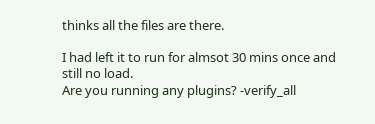thinks all the files are there.

I had left it to run for almsot 30 mins once and still no load.
Are you running any plugins? -verify_all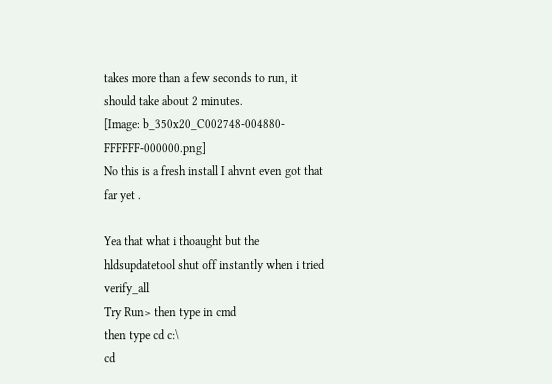takes more than a few seconds to run, it should take about 2 minutes.
[Image: b_350x20_C002748-004880-FFFFFF-000000.png]
No this is a fresh install I ahvnt even got that far yet .

Yea that what i thoaught but the hldsupdatetool shut off instantly when i tried verify_all
Try Run> then type in cmd
then type cd c:\
cd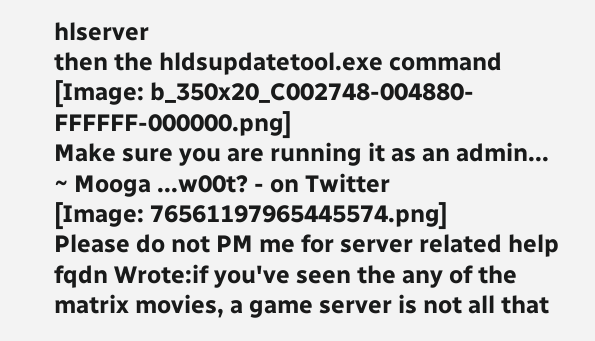hlserver
then the hldsupdatetool.exe command
[Image: b_350x20_C002748-004880-FFFFFF-000000.png]
Make sure you are running it as an admin...
~ Mooga ...w00t? - on Twitter
[Image: 76561197965445574.png]
Please do not PM me for server related help
fqdn Wrote:if you've seen the any of the matrix movies, a game server is not all that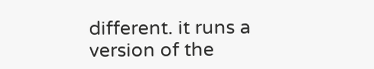different. it runs a version of the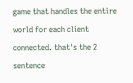game that handles the entire world for each client connected. that's the 2 sentence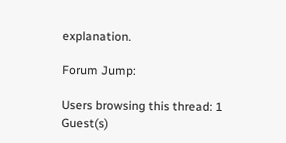explanation.

Forum Jump:

Users browsing this thread: 1 Guest(s)